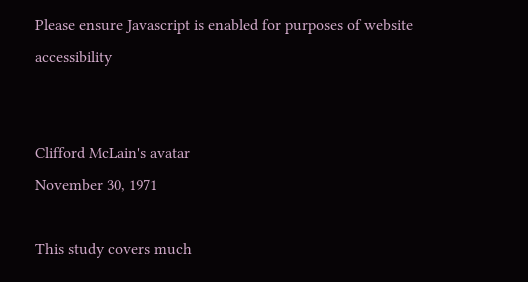Please ensure Javascript is enabled for purposes of website accessibility


Clifford McLain's avatar
November 30, 1971

This study covers much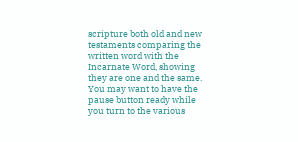scripture both old and new testaments comparing the written word with the Incarnate Word, showing they are one and the same. You may want to have the pause button ready while you turn to the various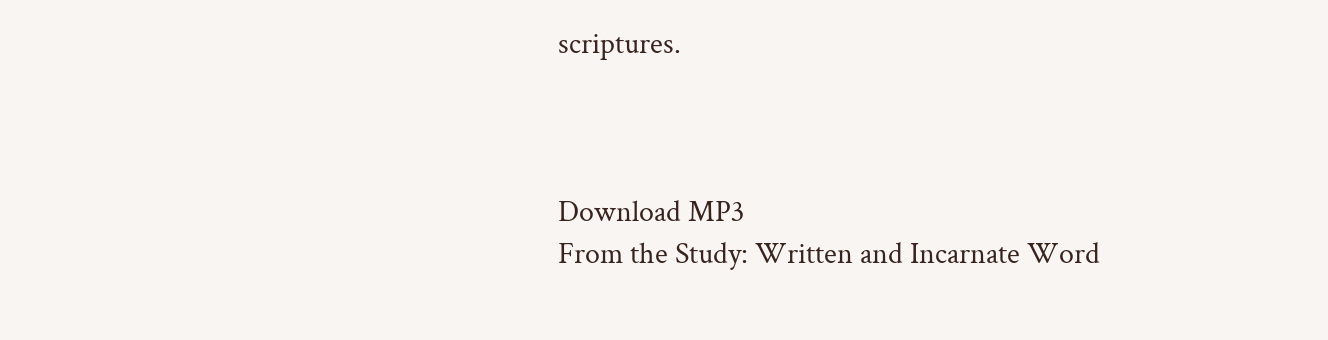scriptures.



Download MP3
From the Study: Written and Incarnate Word